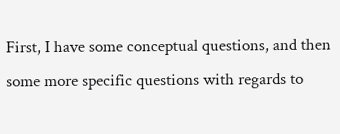First, I have some conceptual questions, and then some more specific questions with regards to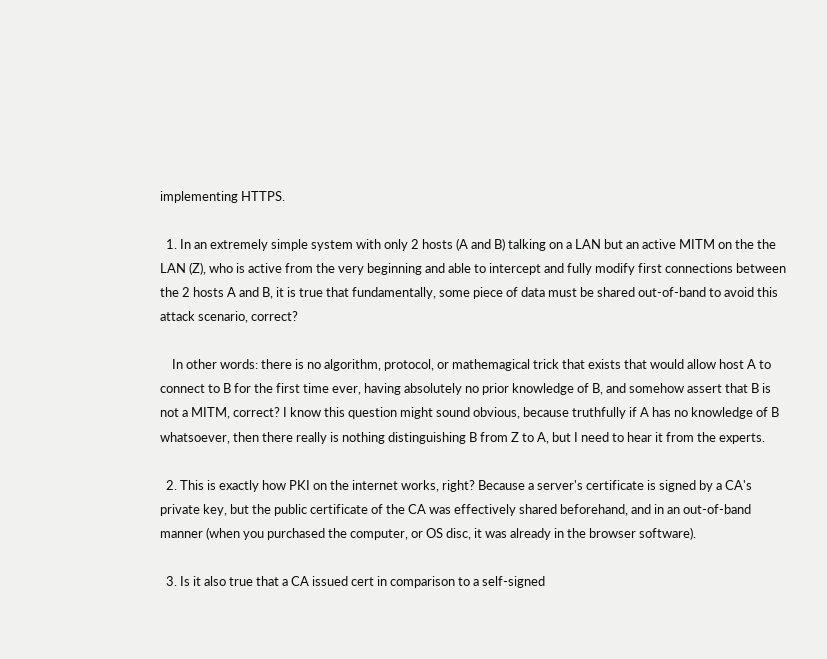implementing HTTPS.

  1. In an extremely simple system with only 2 hosts (A and B) talking on a LAN but an active MITM on the the LAN (Z), who is active from the very beginning and able to intercept and fully modify first connections between the 2 hosts A and B, it is true that fundamentally, some piece of data must be shared out-of-band to avoid this attack scenario, correct?

    In other words: there is no algorithm, protocol, or mathemagical trick that exists that would allow host A to connect to B for the first time ever, having absolutely no prior knowledge of B, and somehow assert that B is not a MITM, correct? I know this question might sound obvious, because truthfully if A has no knowledge of B whatsoever, then there really is nothing distinguishing B from Z to A, but I need to hear it from the experts.

  2. This is exactly how PKI on the internet works, right? Because a server's certificate is signed by a CA's private key, but the public certificate of the CA was effectively shared beforehand, and in an out-of-band manner (when you purchased the computer, or OS disc, it was already in the browser software).

  3. Is it also true that a CA issued cert in comparison to a self-signed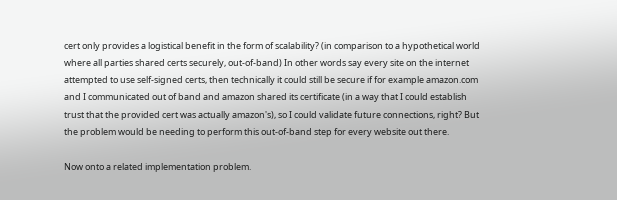cert only provides a logistical benefit in the form of scalability? (in comparison to a hypothetical world where all parties shared certs securely, out-of-band) In other words say every site on the internet attempted to use self-signed certs, then technically it could still be secure if for example amazon.com and I communicated out of band and amazon shared its certificate (in a way that I could establish trust that the provided cert was actually amazon's), so I could validate future connections, right? But the problem would be needing to perform this out-of-band step for every website out there.

Now onto a related implementation problem.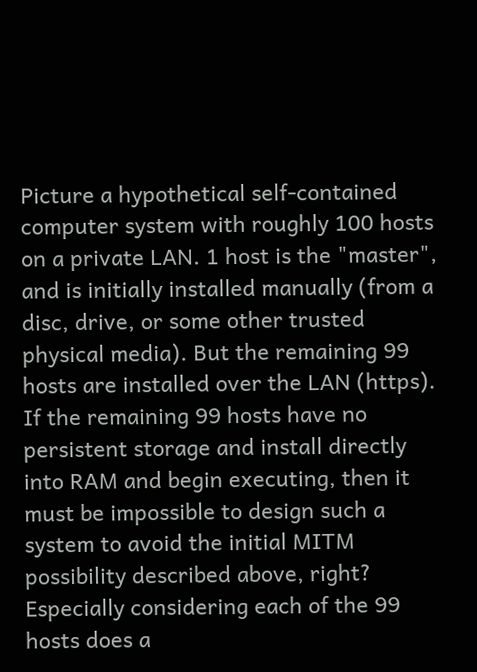Picture a hypothetical self-contained computer system with roughly 100 hosts on a private LAN. 1 host is the "master", and is initially installed manually (from a disc, drive, or some other trusted physical media). But the remaining 99 hosts are installed over the LAN (https). If the remaining 99 hosts have no persistent storage and install directly into RAM and begin executing, then it must be impossible to design such a system to avoid the initial MITM possibility described above, right? Especially considering each of the 99 hosts does a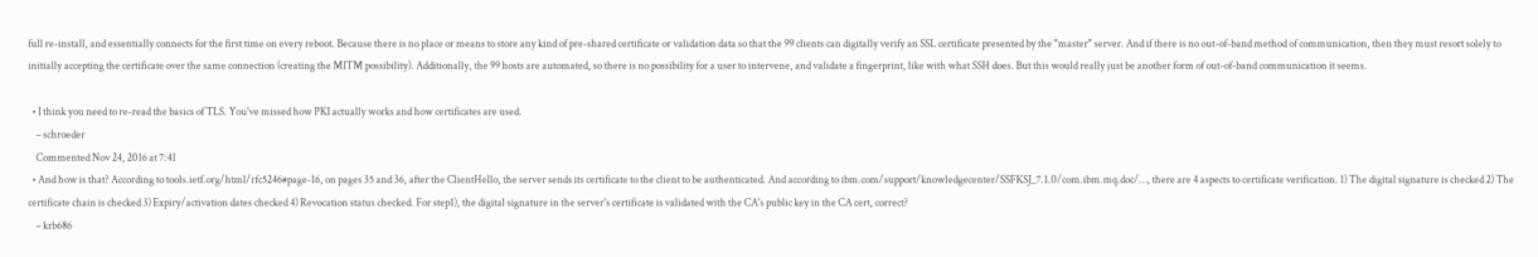full re-install, and essentially connects for the first time on every reboot. Because there is no place or means to store any kind of pre-shared certificate or validation data so that the 99 clients can digitally verify an SSL certificate presented by the "master" server. And if there is no out-of-band method of communication, then they must resort solely to initially accepting the certificate over the same connection (creating the MITM possibility). Additionally, the 99 hosts are automated, so there is no possibility for a user to intervene, and validate a fingerprint, like with what SSH does. But this would really just be another form of out-of-band communication it seems.

  • I think you need to re-read the basics of TLS. You've missed how PKI actually works and how certificates are used.
    – schroeder
    Commented Nov 24, 2016 at 7:41
  • And how is that? According to tools.ietf.org/html/rfc5246#page-16, on pages 35 and 36, after the ClientHello, the server sends its certificate to the client to be authenticated. And according to ibm.com/support/knowledgecenter/SSFKSJ_7.1.0/com.ibm.mq.doc/…, there are 4 aspects to certificate verification. 1) The digital signature is checked 2) The certificate chain is checked 3) Expiry/activation dates checked 4) Revocation status checked. For step1), the digital signature in the server's certificate is validated with the CA's public key in the CA cert, correct?
    – krb686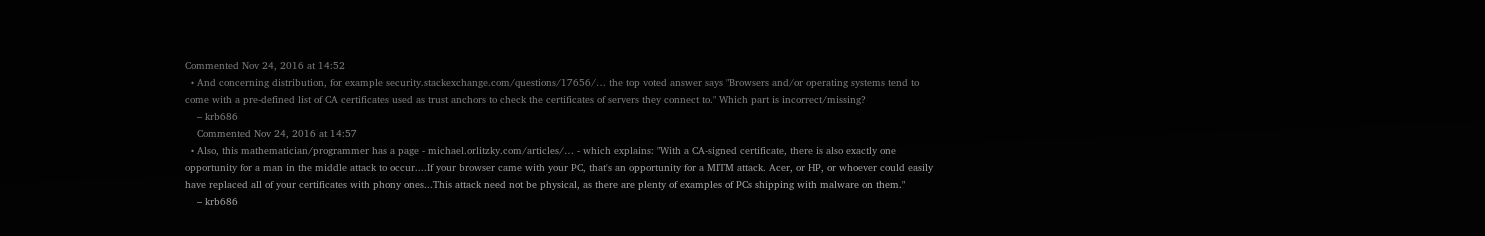Commented Nov 24, 2016 at 14:52
  • And concerning distribution, for example security.stackexchange.com/questions/17656/… the top voted answer says "Browsers and/or operating systems tend to come with a pre-defined list of CA certificates used as trust anchors to check the certificates of servers they connect to." Which part is incorrect/missing?
    – krb686
    Commented Nov 24, 2016 at 14:57
  • Also, this mathematician/programmer has a page - michael.orlitzky.com/articles/… - which explains: "With a CA-signed certificate, there is also exactly one opportunity for a man in the middle attack to occur....If your browser came with your PC, that's an opportunity for a MITM attack. Acer, or HP, or whoever could easily have replaced all of your certificates with phony ones...This attack need not be physical, as there are plenty of examples of PCs shipping with malware on them."
    – krb686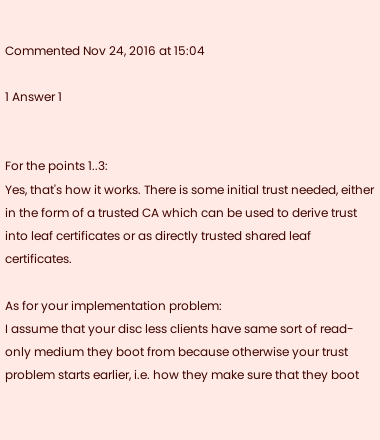Commented Nov 24, 2016 at 15:04

1 Answer 1


For the points 1..3:
Yes, that's how it works. There is some initial trust needed, either in the form of a trusted CA which can be used to derive trust into leaf certificates or as directly trusted shared leaf certificates.

As for your implementation problem:
I assume that your disc less clients have same sort of read-only medium they boot from because otherwise your trust problem starts earlier, i.e. how they make sure that they boot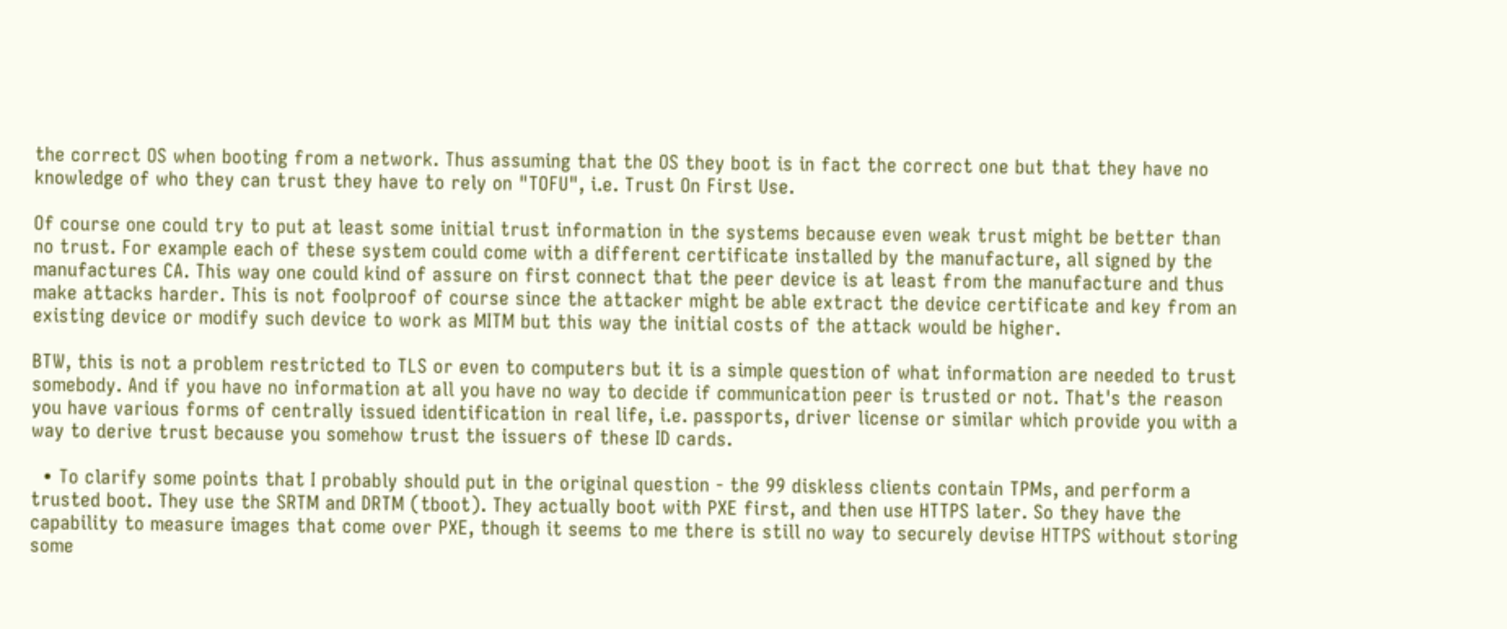the correct OS when booting from a network. Thus assuming that the OS they boot is in fact the correct one but that they have no knowledge of who they can trust they have to rely on "TOFU", i.e. Trust On First Use.

Of course one could try to put at least some initial trust information in the systems because even weak trust might be better than no trust. For example each of these system could come with a different certificate installed by the manufacture, all signed by the manufactures CA. This way one could kind of assure on first connect that the peer device is at least from the manufacture and thus make attacks harder. This is not foolproof of course since the attacker might be able extract the device certificate and key from an existing device or modify such device to work as MITM but this way the initial costs of the attack would be higher.

BTW, this is not a problem restricted to TLS or even to computers but it is a simple question of what information are needed to trust somebody. And if you have no information at all you have no way to decide if communication peer is trusted or not. That's the reason you have various forms of centrally issued identification in real life, i.e. passports, driver license or similar which provide you with a way to derive trust because you somehow trust the issuers of these ID cards.

  • To clarify some points that I probably should put in the original question - the 99 diskless clients contain TPMs, and perform a trusted boot. They use the SRTM and DRTM (tboot). They actually boot with PXE first, and then use HTTPS later. So they have the capability to measure images that come over PXE, though it seems to me there is still no way to securely devise HTTPS without storing some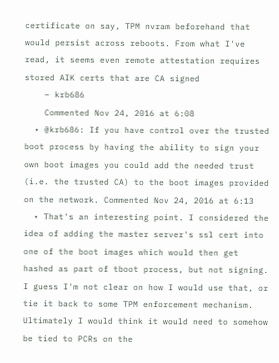certificate on say, TPM nvram beforehand that would persist across reboots. From what I've read, it seems even remote attestation requires stored AIK certs that are CA signed
    – krb686
    Commented Nov 24, 2016 at 6:08
  • @krb686: If you have control over the trusted boot process by having the ability to sign your own boot images you could add the needed trust (i.e. the trusted CA) to the boot images provided on the network. Commented Nov 24, 2016 at 6:13
  • That's an interesting point. I considered the idea of adding the master server's ssl cert into one of the boot images which would then get hashed as part of tboot process, but not signing. I guess I'm not clear on how I would use that, or tie it back to some TPM enforcement mechanism. Ultimately I would think it would need to somehow be tied to PCRs on the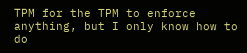TPM for the TPM to enforce anything, but I only know how to do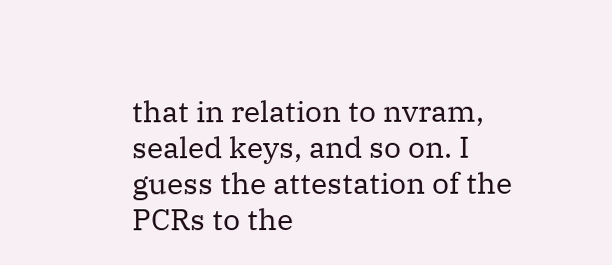that in relation to nvram, sealed keys, and so on. I guess the attestation of the PCRs to the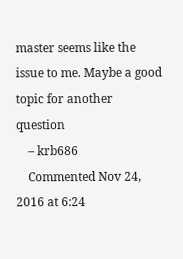master seems like the issue to me. Maybe a good topic for another question
    – krb686
    Commented Nov 24, 2016 at 6:24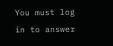You must log in to answer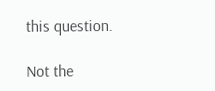this question.

Not the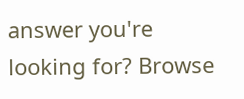answer you're looking for? Browse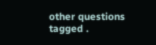other questions tagged .